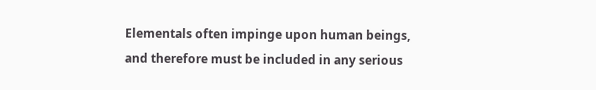Elementals often impinge upon human beings, and therefore must be included in any serious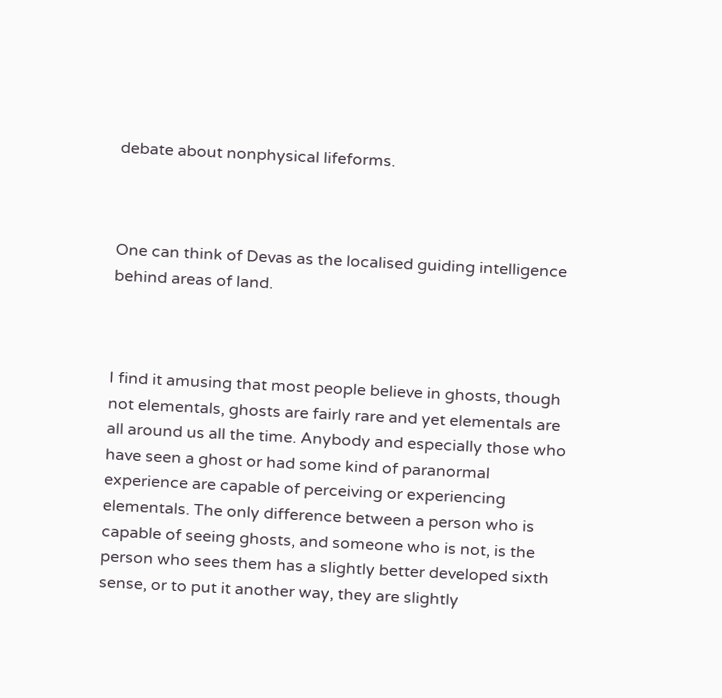debate about nonphysical lifeforms.



One can think of Devas as the localised guiding intelligence behind areas of land.



I find it amusing that most people believe in ghosts, though not elementals, ghosts are fairly rare and yet elementals are all around us all the time. Anybody and especially those who have seen a ghost or had some kind of paranormal experience are capable of perceiving or experiencing elementals. The only difference between a person who is capable of seeing ghosts, and someone who is not, is the person who sees them has a slightly better developed sixth sense, or to put it another way, they are slightly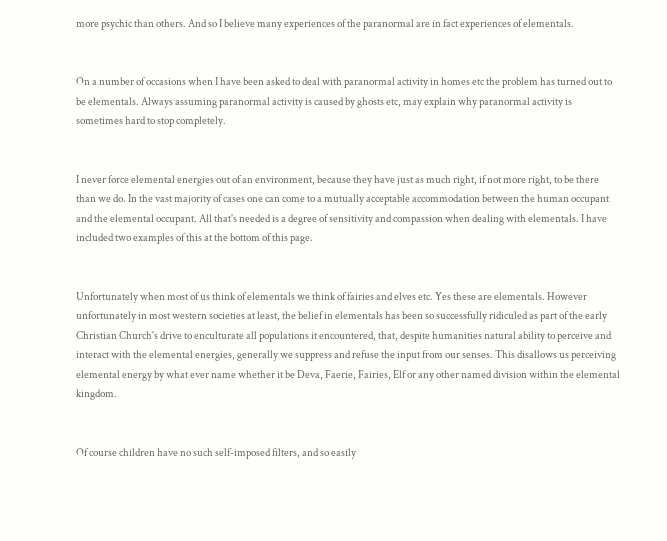more psychic than others. And so I believe many experiences of the paranormal are in fact experiences of elementals.


On a number of occasions when I have been asked to deal with paranormal activity in homes etc the problem has turned out to be elementals. Always assuming paranormal activity is caused by ghosts etc, may explain why paranormal activity is sometimes hard to stop completely.


I never force elemental energies out of an environment, because they have just as much right, if not more right, to be there than we do. In the vast majority of cases one can come to a mutually acceptable accommodation between the human occupant and the elemental occupant. All that's needed is a degree of sensitivity and compassion when dealing with elementals. I have included two examples of this at the bottom of this page.


Unfortunately when most of us think of elementals we think of fairies and elves etc. Yes these are elementals. However unfortunately in most western societies at least, the belief in elementals has been so successfully ridiculed as part of the early Christian Church's drive to enculturate all populations it encountered, that, despite humanities natural ability to perceive and interact with the elemental energies, generally we suppress and refuse the input from our senses. This disallows us perceiving elemental energy by what ever name whether it be Deva, Faerie, Fairies, Elf or any other named division within the elemental kingdom.


Of course children have no such self-imposed filters, and so easily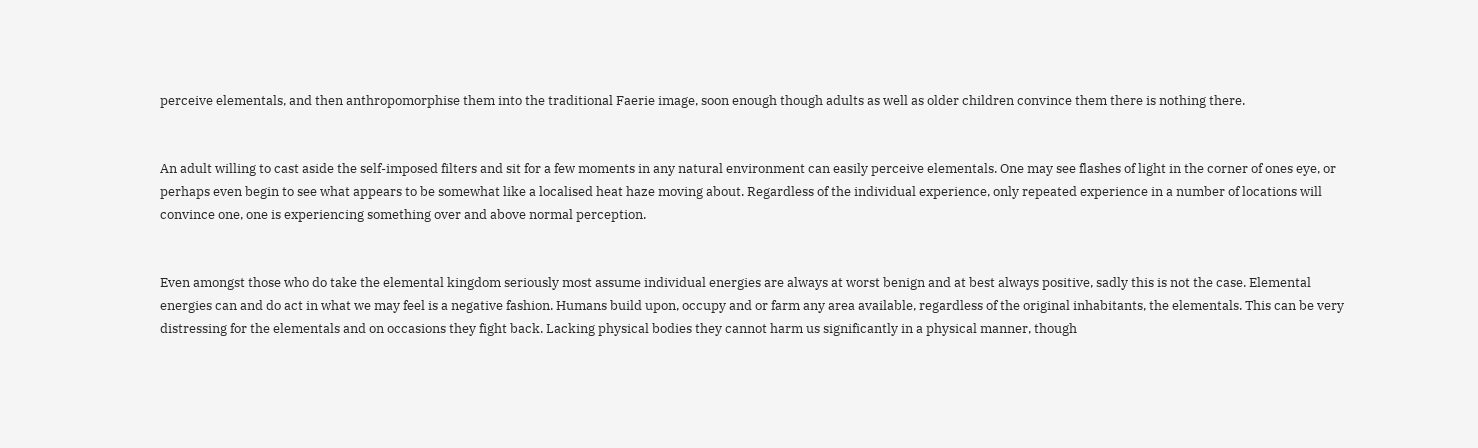perceive elementals, and then anthropomorphise them into the traditional Faerie image, soon enough though adults as well as older children convince them there is nothing there.


An adult willing to cast aside the self-imposed filters and sit for a few moments in any natural environment can easily perceive elementals. One may see flashes of light in the corner of ones eye, or perhaps even begin to see what appears to be somewhat like a localised heat haze moving about. Regardless of the individual experience, only repeated experience in a number of locations will convince one, one is experiencing something over and above normal perception.


Even amongst those who do take the elemental kingdom seriously most assume individual energies are always at worst benign and at best always positive, sadly this is not the case. Elemental energies can and do act in what we may feel is a negative fashion. Humans build upon, occupy and or farm any area available, regardless of the original inhabitants, the elementals. This can be very distressing for the elementals and on occasions they fight back. Lacking physical bodies they cannot harm us significantly in a physical manner, though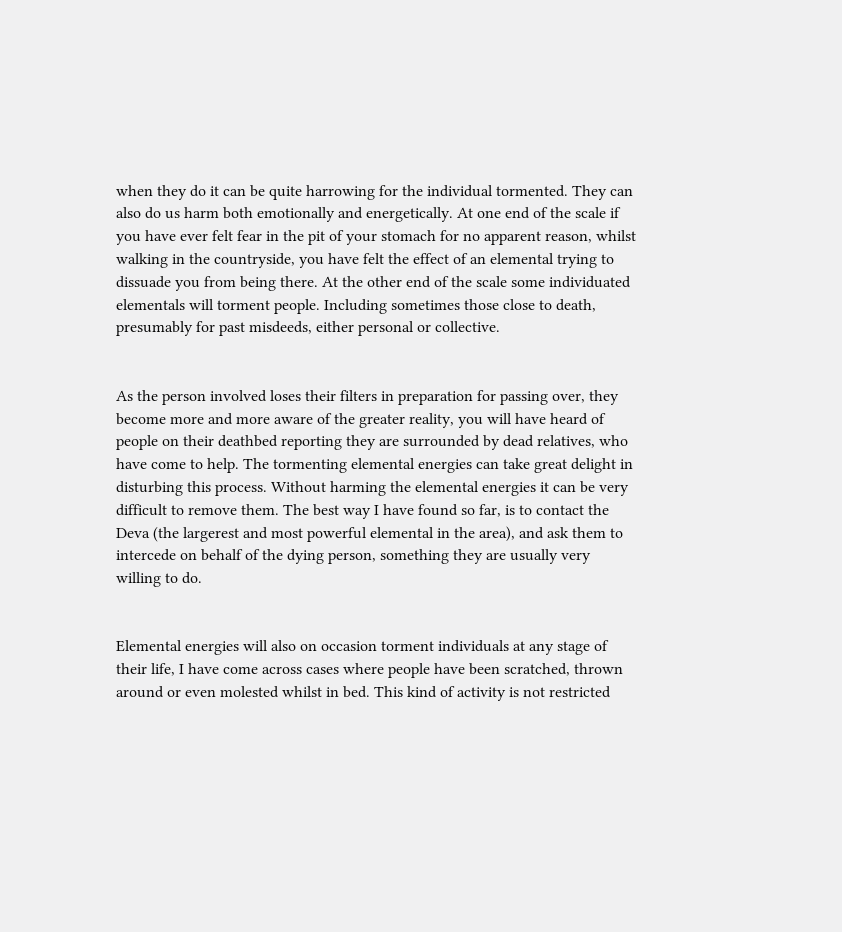when they do it can be quite harrowing for the individual tormented. They can also do us harm both emotionally and energetically. At one end of the scale if you have ever felt fear in the pit of your stomach for no apparent reason, whilst walking in the countryside, you have felt the effect of an elemental trying to dissuade you from being there. At the other end of the scale some individuated elementals will torment people. Including sometimes those close to death, presumably for past misdeeds, either personal or collective.


As the person involved loses their filters in preparation for passing over, they become more and more aware of the greater reality, you will have heard of people on their deathbed reporting they are surrounded by dead relatives, who have come to help. The tormenting elemental energies can take great delight in disturbing this process. Without harming the elemental energies it can be very difficult to remove them. The best way I have found so far, is to contact the Deva (the largerest and most powerful elemental in the area), and ask them to intercede on behalf of the dying person, something they are usually very willing to do.


Elemental energies will also on occasion torment individuals at any stage of their life, I have come across cases where people have been scratched, thrown around or even molested whilst in bed. This kind of activity is not restricted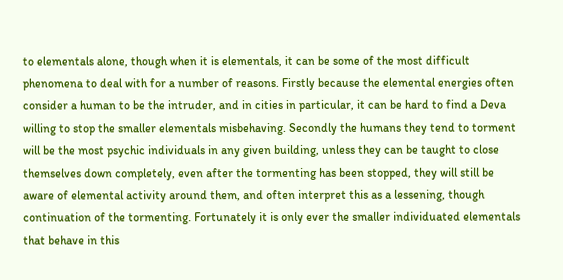to elementals alone, though when it is elementals, it can be some of the most difficult phenomena to deal with for a number of reasons. Firstly because the elemental energies often consider a human to be the intruder, and in cities in particular, it can be hard to find a Deva willing to stop the smaller elementals misbehaving. Secondly the humans they tend to torment will be the most psychic individuals in any given building, unless they can be taught to close themselves down completely, even after the tormenting has been stopped, they will still be aware of elemental activity around them, and often interpret this as a lessening, though continuation of the tormenting. Fortunately it is only ever the smaller individuated elementals that behave in this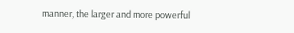manner, the larger and more powerful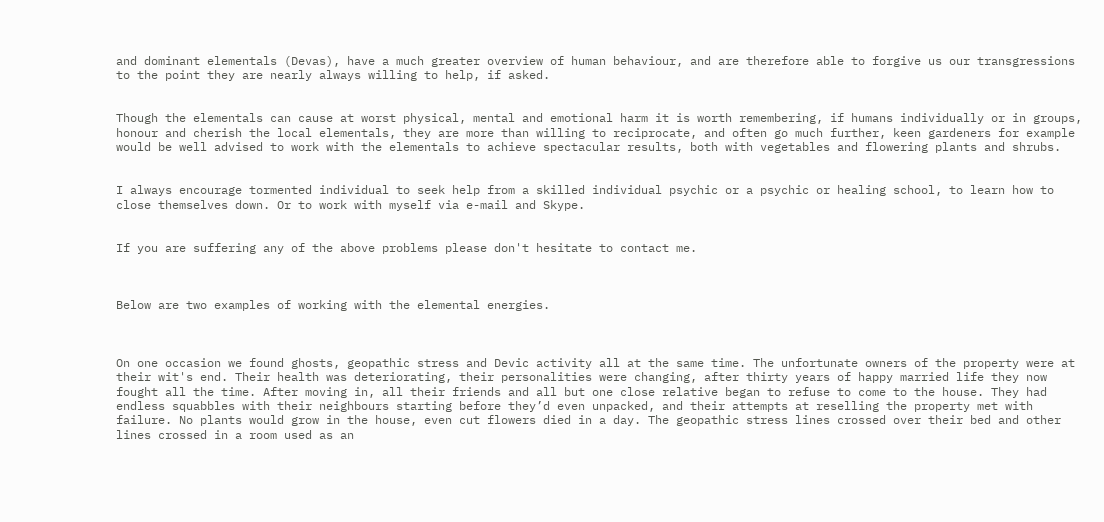and dominant elementals (Devas), have a much greater overview of human behaviour, and are therefore able to forgive us our transgressions to the point they are nearly always willing to help, if asked.


Though the elementals can cause at worst physical, mental and emotional harm it is worth remembering, if humans individually or in groups, honour and cherish the local elementals, they are more than willing to reciprocate, and often go much further, keen gardeners for example would be well advised to work with the elementals to achieve spectacular results, both with vegetables and flowering plants and shrubs.


I always encourage tormented individual to seek help from a skilled individual psychic or a psychic or healing school, to learn how to close themselves down. Or to work with myself via e-mail and Skype.


If you are suffering any of the above problems please don't hesitate to contact me.



Below are two examples of working with the elemental energies.



On one occasion we found ghosts, geopathic stress and Devic activity all at the same time. The unfortunate owners of the property were at their wit's end. Their health was deteriorating, their personalities were changing, after thirty years of happy married life they now fought all the time. After moving in, all their friends and all but one close relative began to refuse to come to the house. They had endless squabbles with their neighbours starting before they’d even unpacked, and their attempts at reselling the property met with failure. No plants would grow in the house, even cut flowers died in a day. The geopathic stress lines crossed over their bed and other lines crossed in a room used as an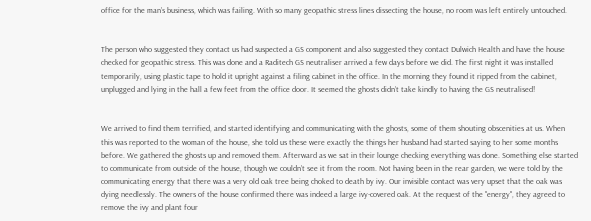office for the man’s business, which was failing. With so many geopathic stress lines dissecting the house, no room was left entirely untouched.


The person who suggested they contact us had suspected a GS component and also suggested they contact Dulwich Health and have the house checked for geopathic stress. This was done and a Raditech GS neutraliser arrived a few days before we did. The first night it was installed temporarily, using plastic tape to hold it upright against a filing cabinet in the office. In the morning they found it ripped from the cabinet, unplugged and lying in the hall a few feet from the office door. It seemed the ghosts didn’t take kindly to having the GS neutralised!


We arrived to find them terrified, and started identifying and communicating with the ghosts, some of them shouting obscenities at us. When this was reported to the woman of the house, she told us these were exactly the things her husband had started saying to her some months before. We gathered the ghosts up and removed them. Afterward as we sat in their lounge checking everything was done. Something else started to communicate from outside of the house, though we couldn’t see it from the room. Not having been in the rear garden, we were told by the communicating energy that there was a very old oak tree being choked to death by ivy. Our invisible contact was very upset that the oak was dying needlessly. The owners of the house confirmed there was indeed a large ivy-covered oak. At the request of the "energy", they agreed to remove the ivy and plant four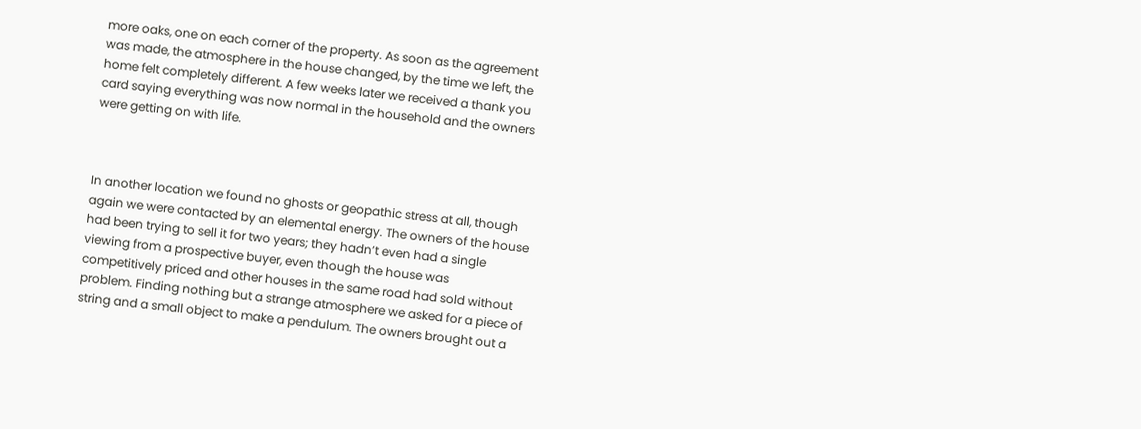more oaks, one on each corner of the property. As soon as the agreement was made, the atmosphere in the house changed, by the time we left, the home felt completely different. A few weeks later we received a thank you card saying everything was now normal in the household and the owners were getting on with life.



In another location we found no ghosts or geopathic stress at all, though again we were contacted by an elemental energy. The owners of the house had been trying to sell it for two years; they hadn’t even had a single viewing from a prospective buyer, even though the house was competitively priced and other houses in the same road had sold without problem. Finding nothing but a strange atmosphere we asked for a piece of string and a small object to make a pendulum. The owners brought out a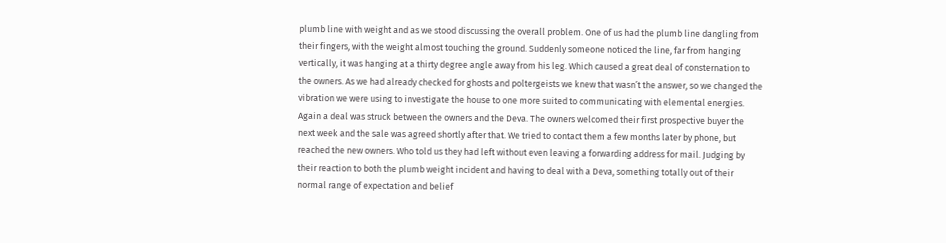plumb line with weight and as we stood discussing the overall problem. One of us had the plumb line dangling from their fingers, with the weight almost touching the ground. Suddenly someone noticed the line, far from hanging vertically, it was hanging at a thirty degree angle away from his leg. Which caused a great deal of consternation to the owners. As we had already checked for ghosts and poltergeists we knew that wasn’t the answer, so we changed the vibration we were using to investigate the house to one more suited to communicating with elemental energies. Again a deal was struck between the owners and the Deva. The owners welcomed their first prospective buyer the next week and the sale was agreed shortly after that. We tried to contact them a few months later by phone, but reached the new owners. Who told us they had left without even leaving a forwarding address for mail. Judging by their reaction to both the plumb weight incident and having to deal with a Deva, something totally out of their normal range of expectation and belief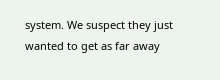system. We suspect they just wanted to get as far away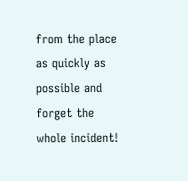from the place as quickly as possible and forget the whole incident!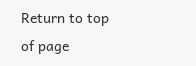Return to top of page